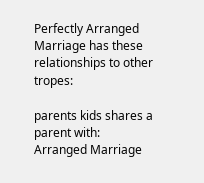Perfectly Arranged Marriage has these relationships to other tropes:

parents kids shares a parent with:
Arranged Marriage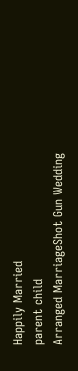Happily Married
parent child
Arranged MarriageShot Gun Wedding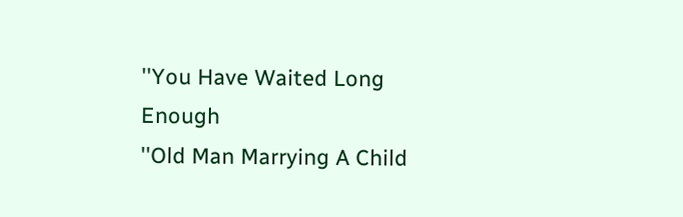''You Have Waited Long Enough
''Old Man Marrying A Child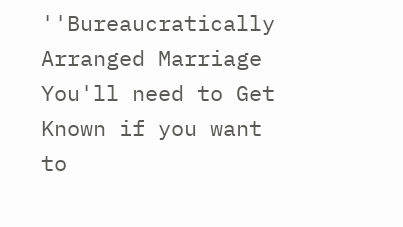''Bureaucratically Arranged Marriage
You'll need to Get Known if you want to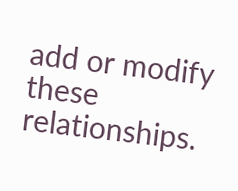add or modify these relationships.